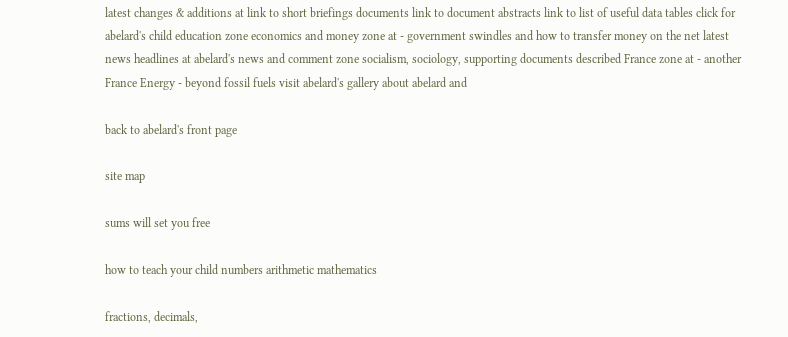latest changes & additions at link to short briefings documents link to document abstracts link to list of useful data tables click for abelard's child education zone economics and money zone at - government swindles and how to transfer money on the net latest news headlines at abelard's news and comment zone socialism, sociology, supporting documents described France zone at - another France Energy - beyond fossil fuels visit abelard's gallery about abelard and

back to abelard's front page

site map

sums will set you free

how to teach your child numbers arithmetic mathematics

fractions, decimals,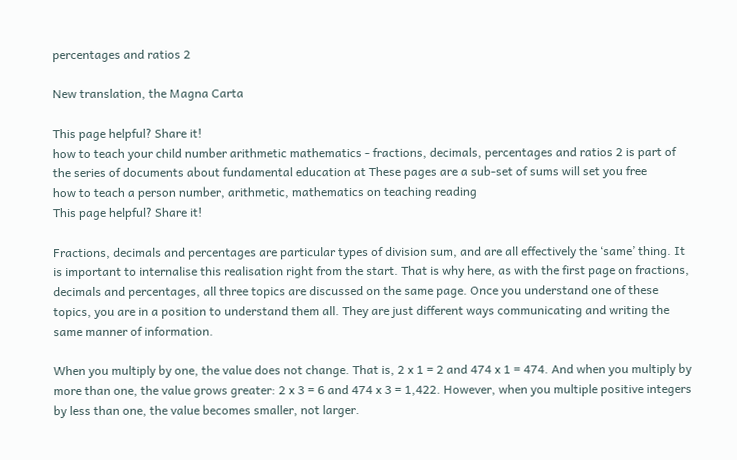percentages and ratios 2

New translation, the Magna Carta

This page helpful? Share it!
how to teach your child number arithmetic mathematics - fractions, decimals, percentages and ratios 2 is part of the series of documents about fundamental education at These pages are a sub-set of sums will set you free
how to teach a person number, arithmetic, mathematics on teaching reading
This page helpful? Share it!

Fractions, decimals and percentages are particular types of division sum, and are all effectively the ‘same’ thing. It is important to internalise this realisation right from the start. That is why here, as with the first page on fractions, decimals and percentages, all three topics are discussed on the same page. Once you understand one of these topics, you are in a position to understand them all. They are just different ways communicating and writing the same manner of information.

When you multiply by one, the value does not change. That is, 2 x 1 = 2 and 474 x 1 = 474. And when you multiply by more than one, the value grows greater: 2 x 3 = 6 and 474 x 3 = 1,422. However, when you multiple positive integers by less than one, the value becomes smaller, not larger.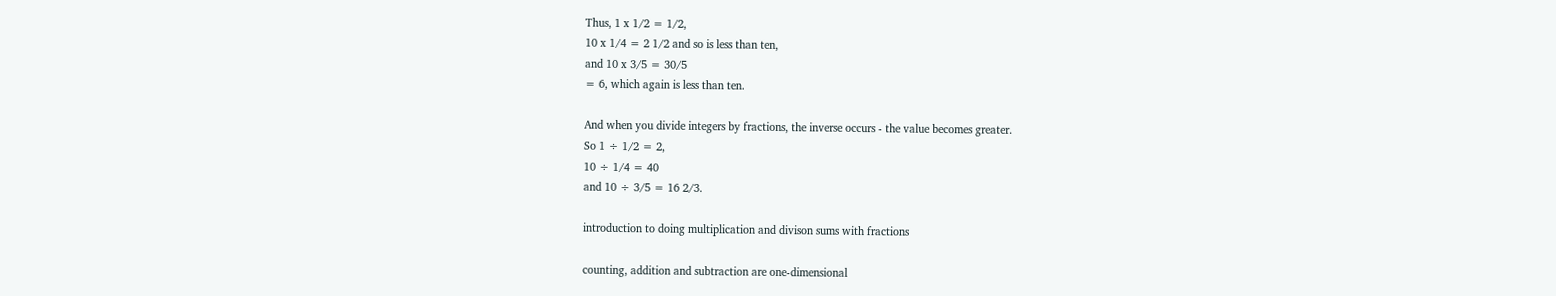Thus, 1 x 1/2 = 1/2,
10 x 1/4 = 2 1/2 and so is less than ten,
and 10 x 3/5 = 30/5
= 6, which again is less than ten.

And when you divide integers by fractions, the inverse occurs - the value becomes greater.
So 1 ÷ 1/2 = 2,
10 ÷ 1/4 = 40
and 10 ÷ 3/5 = 16 2/3.

introduction to doing multiplication and divison sums with fractions

counting, addition and subtraction are one-dimensional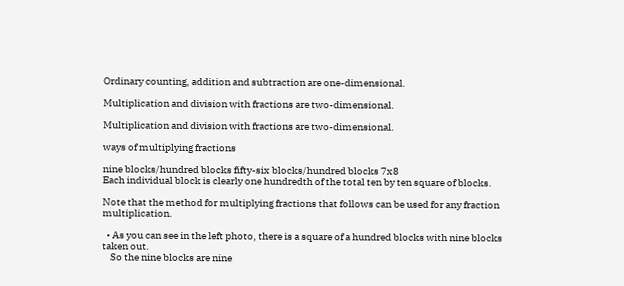Ordinary counting, addition and subtraction are one-dimensional.

Multiplication and division with fractions are two-dimensional.

Multiplication and division with fractions are two-dimensional.

ways of multiplying fractions

nine blocks/hundred blocks fifty-six blocks/hundred blocks 7x8
Each individual block is clearly one hundredth of the total ten by ten square of blocks.

Note that the method for multiplying fractions that follows can be used for any fraction multiplication.

  • As you can see in the left photo, there is a square of a hundred blocks with nine blocks taken out.
    So the nine blocks are nine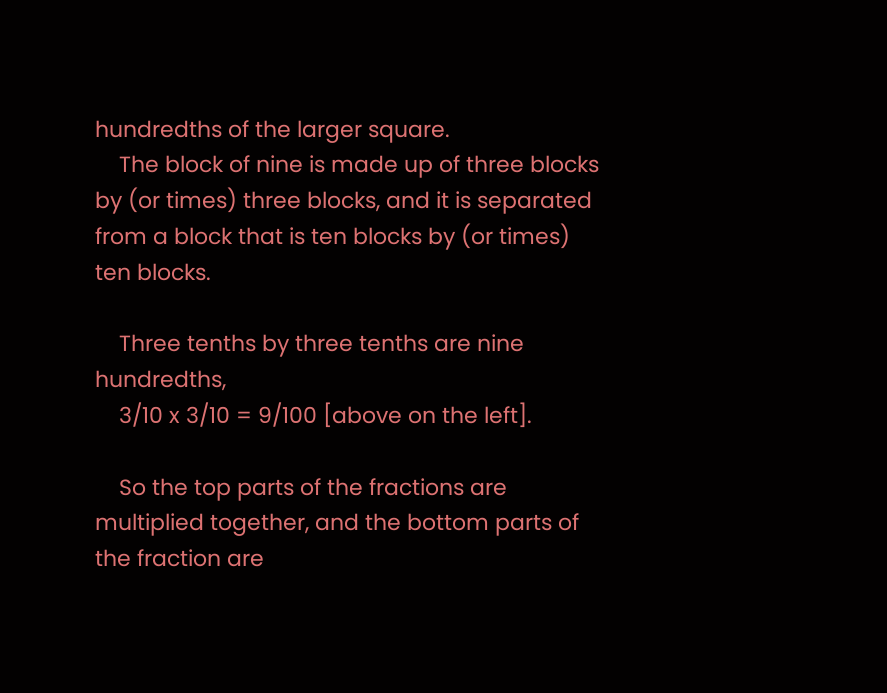hundredths of the larger square.
    The block of nine is made up of three blocks by (or times) three blocks, and it is separated from a block that is ten blocks by (or times) ten blocks.

    Three tenths by three tenths are nine hundredths,
    3/10 x 3/10 = 9/100 [above on the left].

    So the top parts of the fractions are multiplied together, and the bottom parts of the fraction are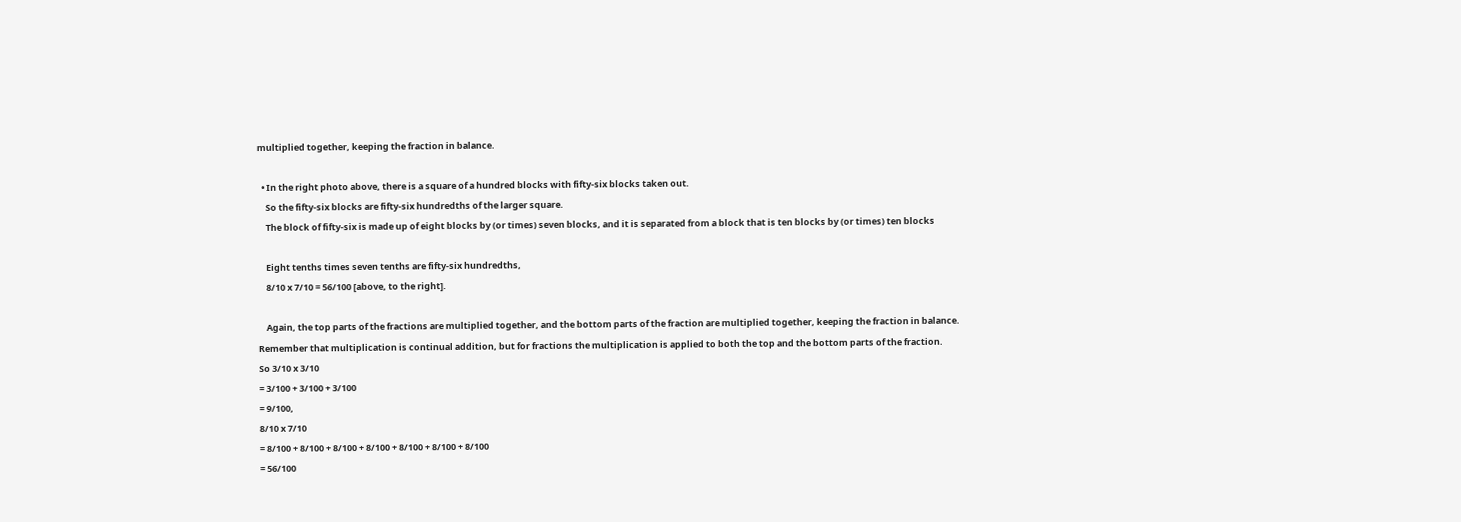multiplied together, keeping the fraction in balance.

  • In the right photo above, there is a square of a hundred blocks with fifty-six blocks taken out.
    So the fifty-six blocks are fifty-six hundredths of the larger square.
    The block of fifty-six is made up of eight blocks by (or times) seven blocks, and it is separated from a block that is ten blocks by (or times) ten blocks

    Eight tenths times seven tenths are fifty-six hundredths,
    8/10 x 7/10 = 56/100 [above, to the right].

    Again, the top parts of the fractions are multiplied together, and the bottom parts of the fraction are multiplied together, keeping the fraction in balance.
Remember that multiplication is continual addition, but for fractions the multiplication is applied to both the top and the bottom parts of the fraction.
So 3/10 x 3/10
= 3/100 + 3/100 + 3/100
= 9/100,
8/10 x 7/10
= 8/100 + 8/100 + 8/100 + 8/100 + 8/100 + 8/100 + 8/100
= 56/100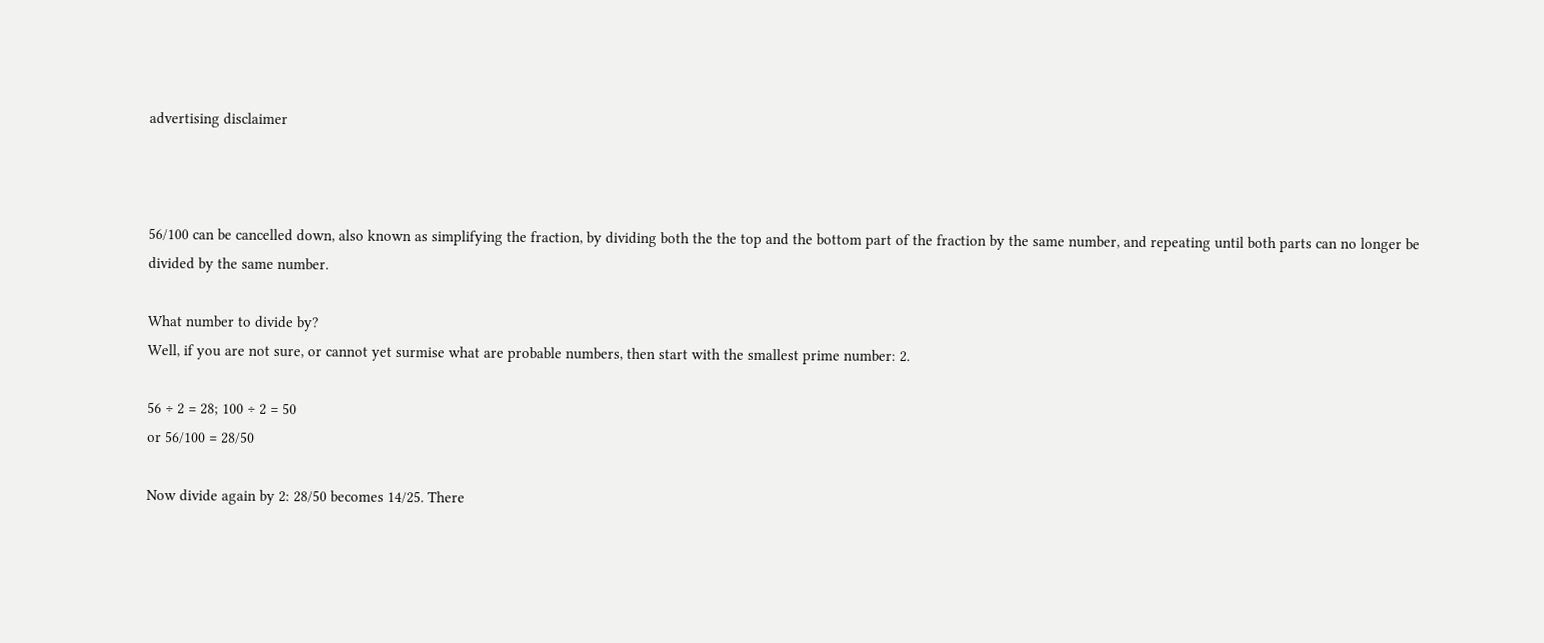advertising disclaimer



56/100 can be cancelled down, also known as simplifying the fraction, by dividing both the the top and the bottom part of the fraction by the same number, and repeating until both parts can no longer be divided by the same number.

What number to divide by?
Well, if you are not sure, or cannot yet surmise what are probable numbers, then start with the smallest prime number: 2.

56 ÷ 2 = 28; 100 ÷ 2 = 50
or 56/100 = 28/50

Now divide again by 2: 28/50 becomes 14/25. There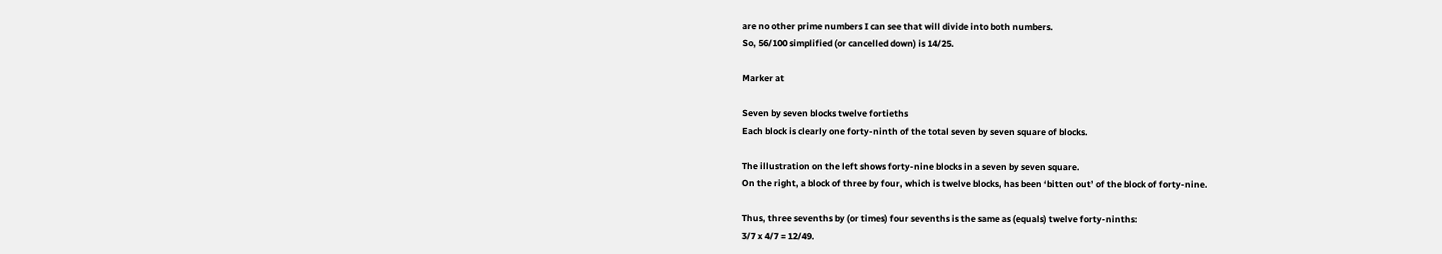are no other prime numbers I can see that will divide into both numbers.
So, 56/100 simplified (or cancelled down) is 14/25.

Marker at

Seven by seven blocks twelve fortieths
Each block is clearly one forty-ninth of the total seven by seven square of blocks.

The illustration on the left shows forty-nine blocks in a seven by seven square.
On the right, a block of three by four, which is twelve blocks, has been ‘bitten out’ of the block of forty-nine.

Thus, three sevenths by (or times) four sevenths is the same as (equals) twelve forty-ninths:
3/7 x 4/7 = 12/49.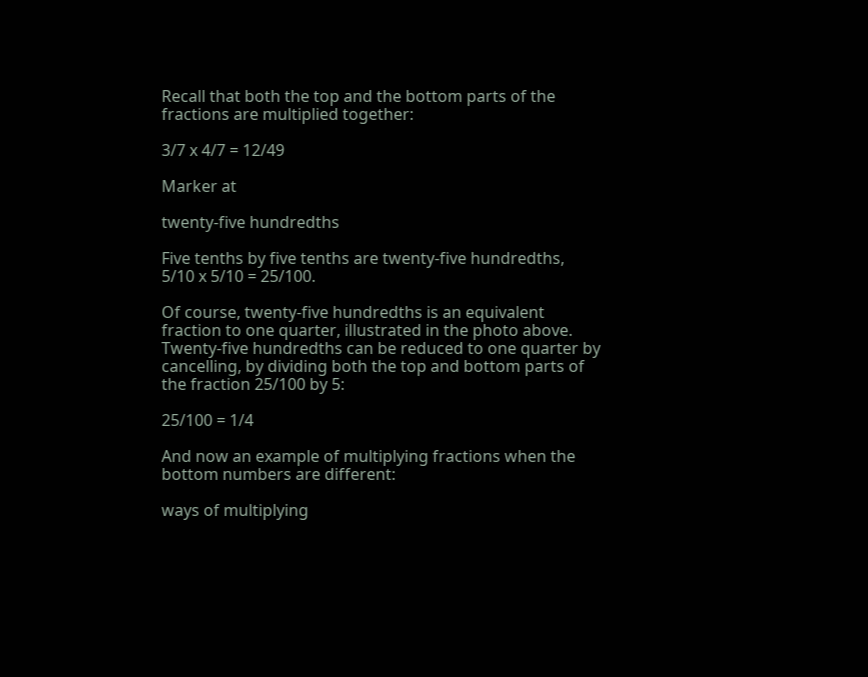Recall that both the top and the bottom parts of the fractions are multiplied together:

3/7 x 4/7 = 12/49

Marker at

twenty-five hundredths

Five tenths by five tenths are twenty-five hundredths,
5/10 x 5/10 = 25/100.

Of course, twenty-five hundredths is an equivalent fraction to one quarter, illustrated in the photo above. Twenty-five hundredths can be reduced to one quarter by cancelling, by dividing both the top and bottom parts of the fraction 25/100 by 5:

25/100 = 1/4

And now an example of multiplying fractions when the bottom numbers are different:

ways of multiplying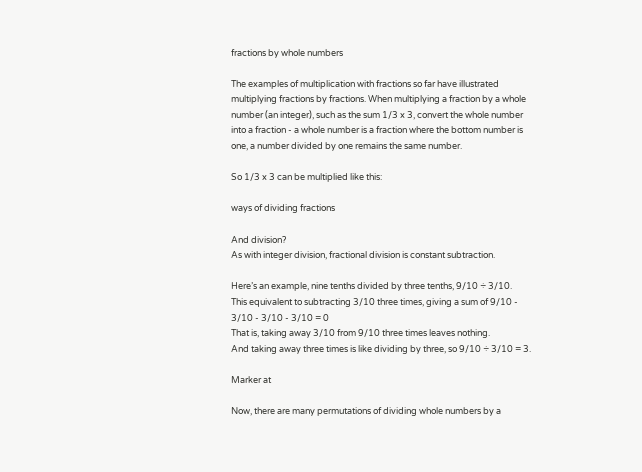fractions by whole numbers

The examples of multiplication with fractions so far have illustrated multiplying fractions by fractions. When multiplying a fraction by a whole number (an integer), such as the sum 1/3 x 3, convert the whole number into a fraction - a whole number is a fraction where the bottom number is one, a number divided by one remains the same number.

So 1/3 x 3 can be multiplied like this:

ways of dividing fractions

And division?
As with integer division, fractional division is constant subtraction.

Here’s an example, nine tenths divided by three tenths, 9/10 ÷ 3/10.
This equivalent to subtracting 3/10 three times, giving a sum of 9/10 - 3/10 - 3/10 - 3/10 = 0
That is, taking away 3/10 from 9/10 three times leaves nothing.
And taking away three times is like dividing by three, so 9/10 ÷ 3/10 = 3.

Marker at

Now, there are many permutations of dividing whole numbers by a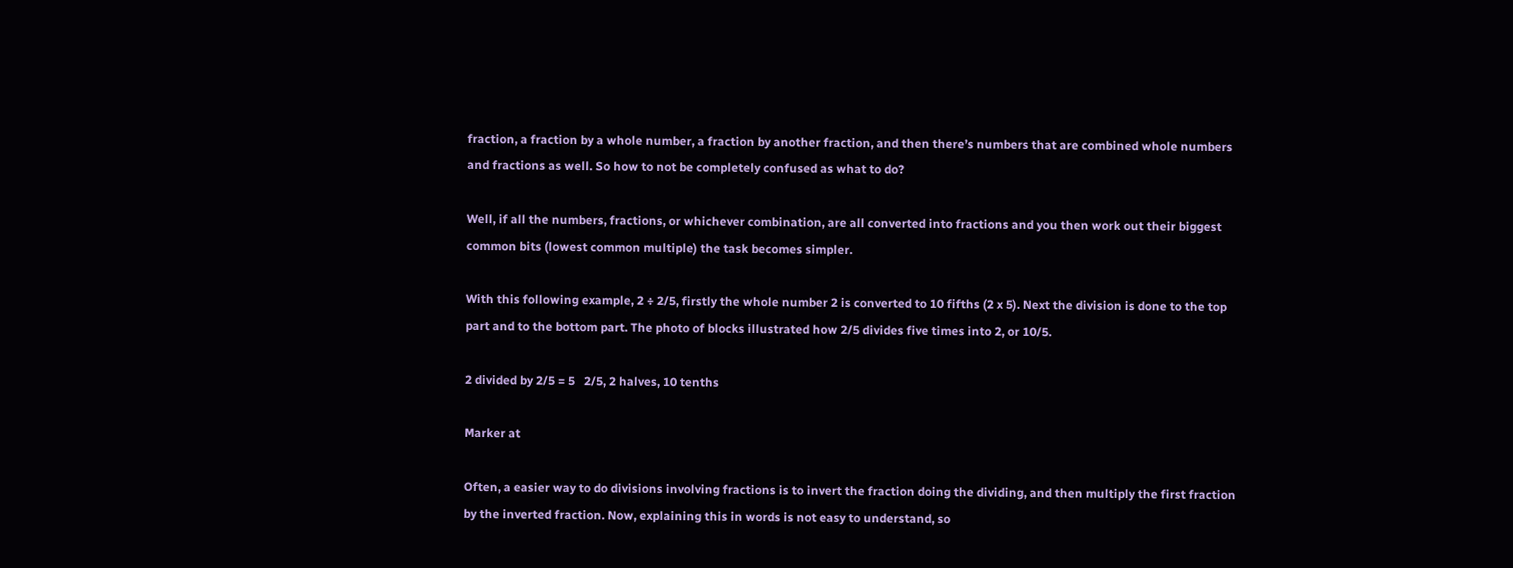fraction, a fraction by a whole number, a fraction by another fraction, and then there’s numbers that are combined whole numbers and fractions as well. So how to not be completely confused as what to do?

Well, if all the numbers, fractions, or whichever combination, are all converted into fractions and you then work out their biggest common bits (lowest common multiple) the task becomes simpler.

With this following example, 2 ÷ 2/5, firstly the whole number 2 is converted to 10 fifths (2 x 5). Next the division is done to the top part and to the bottom part. The photo of blocks illustrated how 2/5 divides five times into 2, or 10/5.

2 divided by 2/5 = 5   2/5, 2 halves, 10 tenths

Marker at

Often, a easier way to do divisions involving fractions is to invert the fraction doing the dividing, and then multiply the first fraction by the inverted fraction. Now, explaining this in words is not easy to understand, so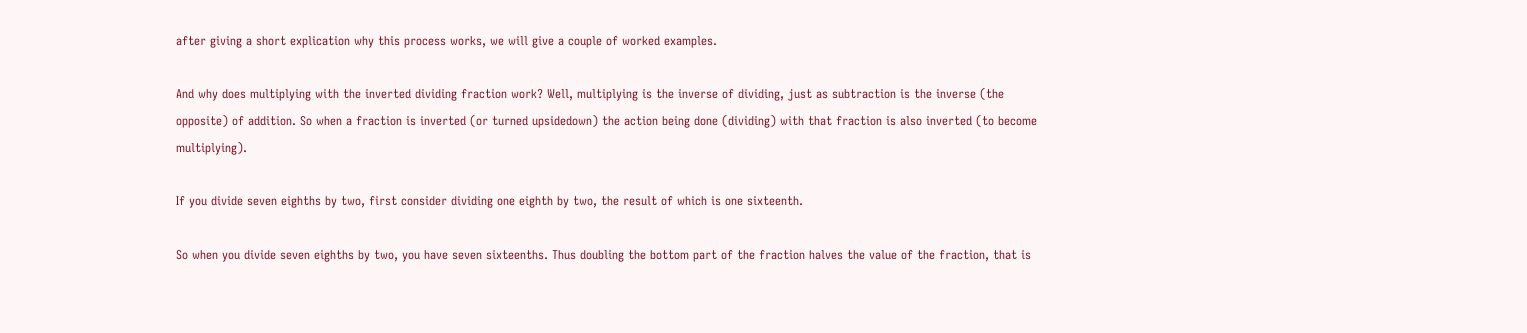after giving a short explication why this process works, we will give a couple of worked examples.

And why does multiplying with the inverted dividing fraction work? Well, multiplying is the inverse of dividing, just as subtraction is the inverse (the opposite) of addition. So when a fraction is inverted (or turned upsidedown) the action being done (dividing) with that fraction is also inverted (to become multiplying).

If you divide seven eighths by two, first consider dividing one eighth by two, the result of which is one sixteenth.

So when you divide seven eighths by two, you have seven sixteenths. Thus doubling the bottom part of the fraction halves the value of the fraction, that is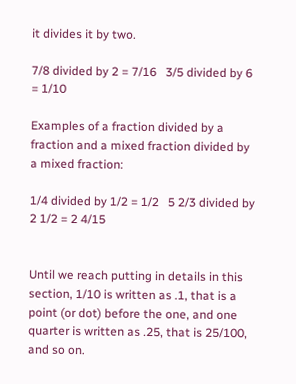it divides it by two.

7/8 divided by 2 = 7/16   3/5 divided by 6 = 1/10

Examples of a fraction divided by a fraction and a mixed fraction divided by a mixed fraction:

1/4 divided by 1/2 = 1/2   5 2/3 divided by 2 1/2 = 2 4/15


Until we reach putting in details in this section, 1/10 is written as .1, that is a point (or dot) before the one, and one quarter is written as .25, that is 25/100, and so on.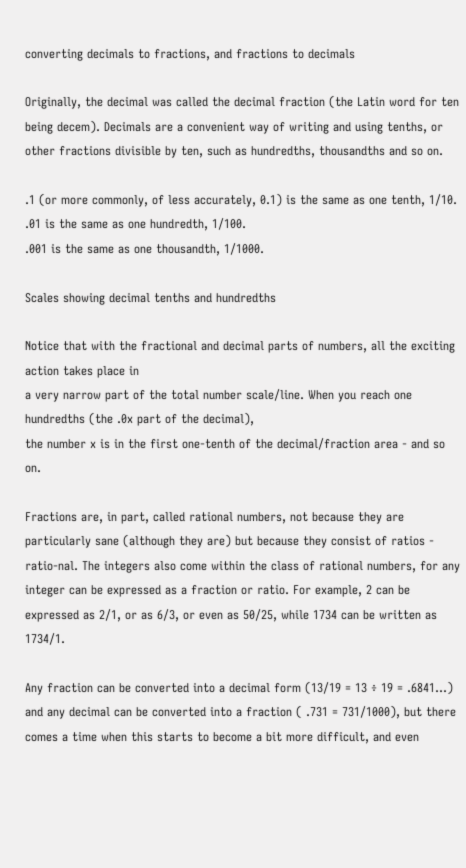converting decimals to fractions, and fractions to decimals

Originally, the decimal was called the decimal fraction (the Latin word for ten being decem). Decimals are a convenient way of writing and using tenths, or other fractions divisible by ten, such as hundredths, thousandths and so on.

.1 (or more commonly, of less accurately, 0.1) is the same as one tenth, 1/10.
.01 is the same as one hundredth, 1/100.
.001 is the same as one thousandth, 1/1000.

Scales showing decimal tenths and hundredths

Notice that with the fractional and decimal parts of numbers, all the exciting action takes place in
a very narrow part of the total number scale/line. When you reach one hundredths (the .0x part of the decimal),
the number x is in the first one-tenth of the decimal/fraction area - and so on.

Fractions are, in part, called rational numbers, not because they are particularly sane (although they are) but because they consist of ratios - ratio-nal. The integers also come within the class of rational numbers, for any integer can be expressed as a fraction or ratio. For example, 2 can be expressed as 2/1, or as 6/3, or even as 50/25, while 1734 can be written as 1734/1.

Any fraction can be converted into a decimal form (13/19 = 13 ÷ 19 = .6841...) and any decimal can be converted into a fraction ( .731 = 731/1000), but there comes a time when this starts to become a bit more difficult, and even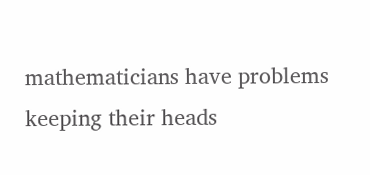mathematicians have problems keeping their heads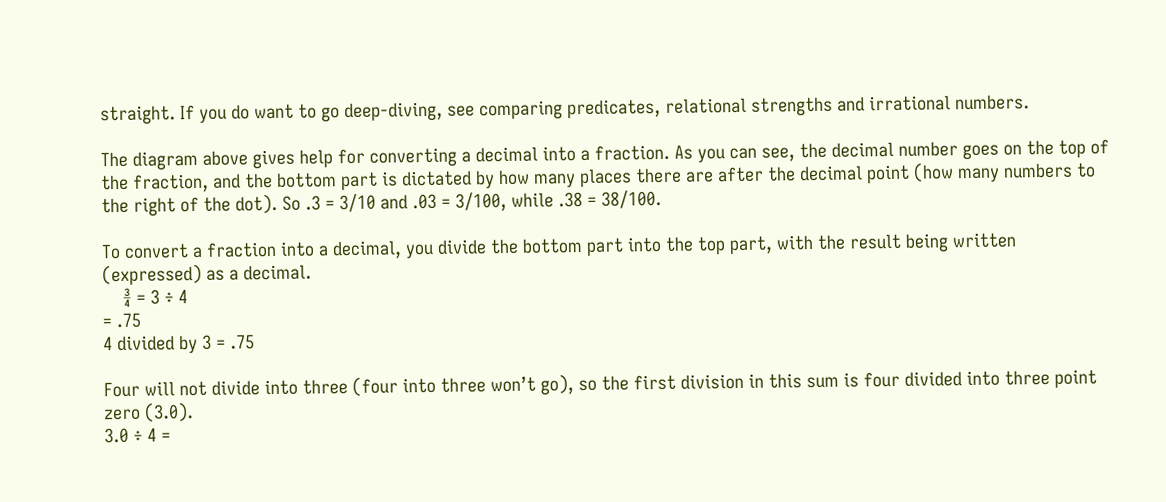straight. If you do want to go deep-diving, see comparing predicates, relational strengths and irrational numbers.

The diagram above gives help for converting a decimal into a fraction. As you can see, the decimal number goes on the top of the fraction, and the bottom part is dictated by how many places there are after the decimal point (how many numbers to the right of the dot). So .3 = 3/10 and .03 = 3/100, while .38 = 38/100.

To convert a fraction into a decimal, you divide the bottom part into the top part, with the result being written (expressed) as a decimal.
    ¾ = 3 ÷ 4
= .75
4 divided by 3 = .75

Four will not divide into three (four into three won’t go), so the first division in this sum is four divided into three point zero (3.0).
3.0 ÷ 4 =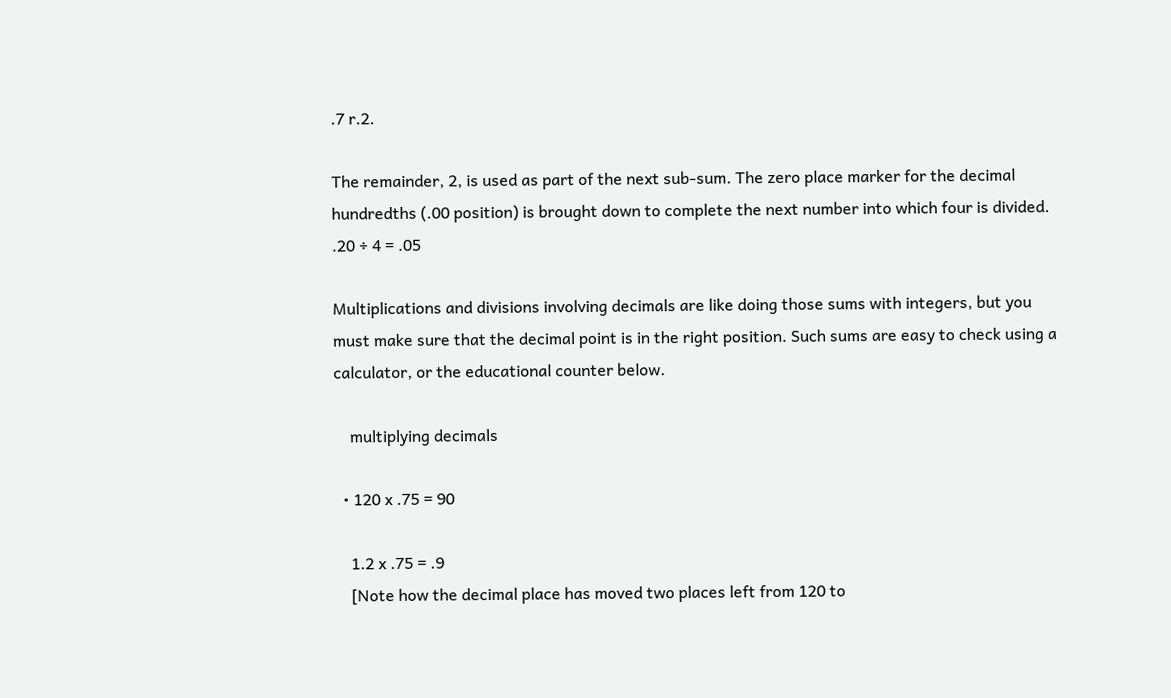.7 r.2.

The remainder, 2, is used as part of the next sub-sum. The zero place marker for the decimal hundredths (.00 position) is brought down to complete the next number into which four is divided.
.20 ÷ 4 = .05

Multiplications and divisions involving decimals are like doing those sums with integers, but you must make sure that the decimal point is in the right position. Such sums are easy to check using a calculator, or the educational counter below.

    multiplying decimals

  • 120 x .75 = 90

    1.2 x .75 = .9
    [Note how the decimal place has moved two places left from 120 to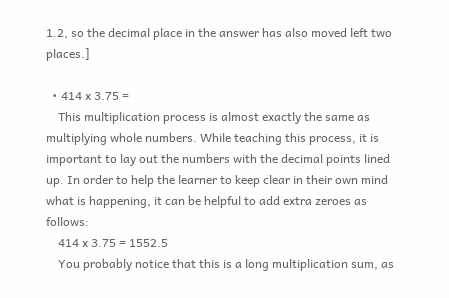1.2, so the decimal place in the answer has also moved left two places.]

  • 414 x 3.75 =
    This multiplication process is almost exactly the same as multiplying whole numbers. While teaching this process, it is important to lay out the numbers with the decimal points lined up. In order to help the learner to keep clear in their own mind what is happening, it can be helpful to add extra zeroes as follows:
    414 x 3.75 = 1552.5
    You probably notice that this is a long multiplication sum, as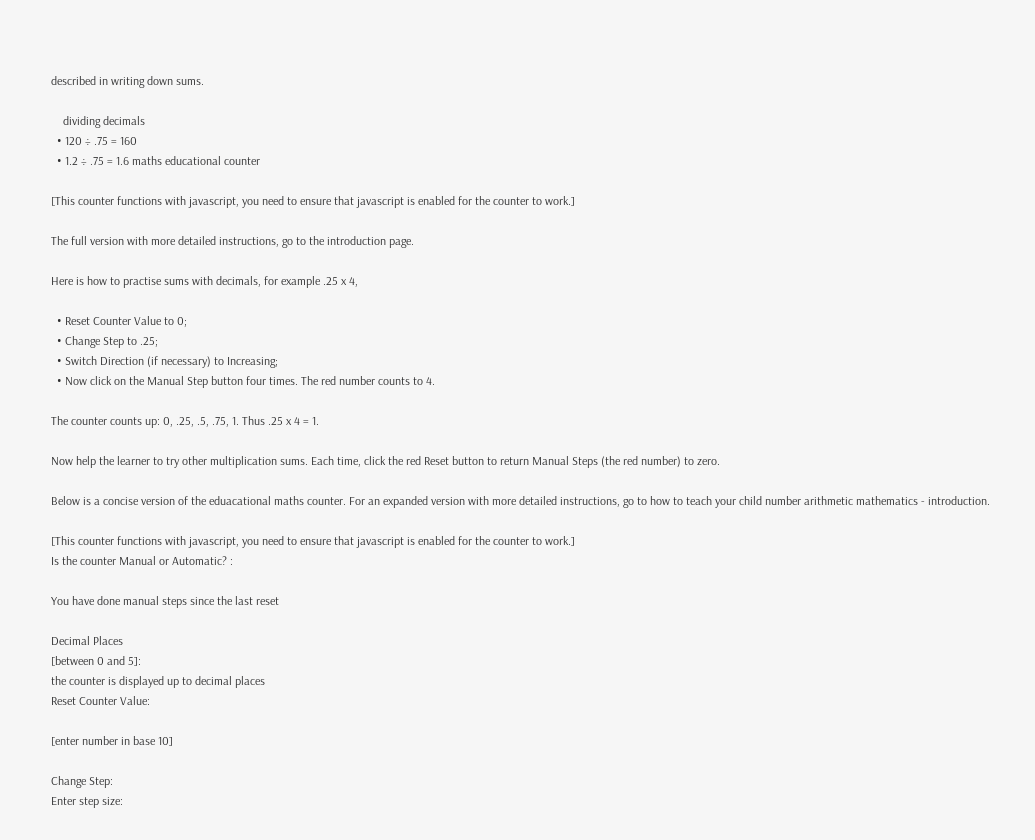described in writing down sums.

    dividing decimals
  • 120 ÷ .75 = 160
  • 1.2 ÷ .75 = 1.6 maths educational counter

[This counter functions with javascript, you need to ensure that javascript is enabled for the counter to work.]

The full version with more detailed instructions, go to the introduction page.

Here is how to practise sums with decimals, for example .25 x 4,

  • Reset Counter Value to 0;
  • Change Step to .25;
  • Switch Direction (if necessary) to Increasing;
  • Now click on the Manual Step button four times. The red number counts to 4.

The counter counts up: 0, .25, .5, .75, 1. Thus .25 x 4 = 1.

Now help the learner to try other multiplication sums. Each time, click the red Reset button to return Manual Steps (the red number) to zero.

Below is a concise version of the eduacational maths counter. For an expanded version with more detailed instructions, go to how to teach your child number arithmetic mathematics - introduction.

[This counter functions with javascript, you need to ensure that javascript is enabled for the counter to work.]
Is the counter Manual or Automatic? :

You have done manual steps since the last reset

Decimal Places
[between 0 and 5]:
the counter is displayed up to decimal places
Reset Counter Value:

[enter number in base 10]

Change Step:
Enter step size: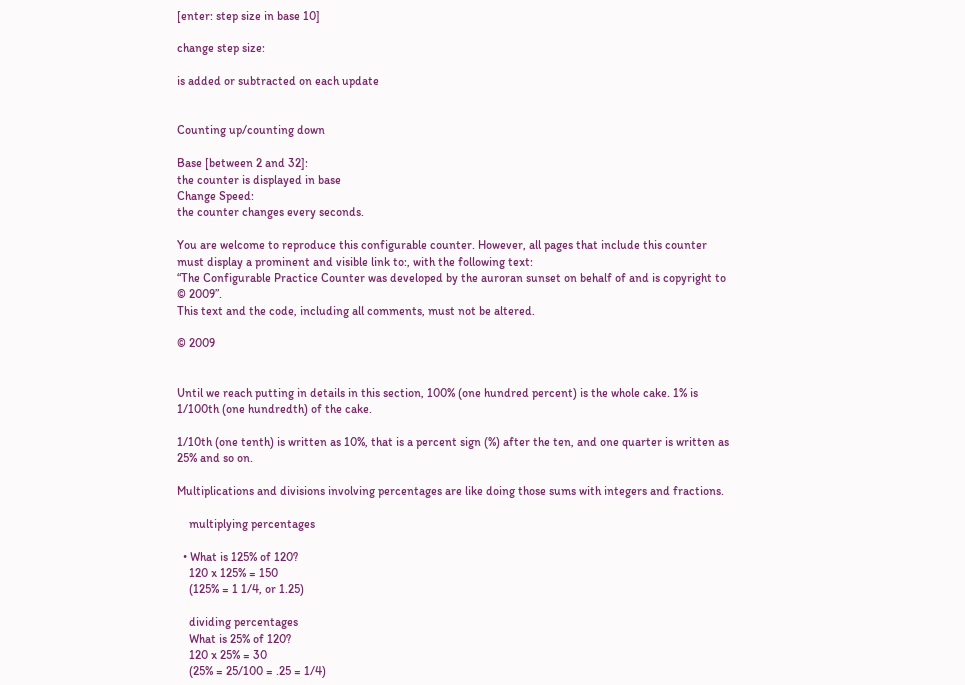[enter: step size in base 10]

change step size:

is added or subtracted on each update


Counting up/counting down

Base [between 2 and 32]:
the counter is displayed in base
Change Speed:
the counter changes every seconds.

You are welcome to reproduce this configurable counter. However, all pages that include this counter must display a prominent and visible link to:, with the following text:
“The Configurable Practice Counter was developed by the auroran sunset on behalf of and is copyright to © 2009”.
This text and the code, including all comments, must not be altered.

© 2009


Until we reach putting in details in this section, 100% (one hundred percent) is the whole cake. 1% is 1/100th (one hundredth) of the cake.

1/10th (one tenth) is written as 10%, that is a percent sign (%) after the ten, and one quarter is written as 25% and so on.

Multiplications and divisions involving percentages are like doing those sums with integers and fractions.

    multiplying percentages

  • What is 125% of 120?
    120 x 125% = 150
    (125% = 1 1/4, or 1.25)

    dividing percentages
    What is 25% of 120?
    120 x 25% = 30
    (25% = 25/100 = .25 = 1/4)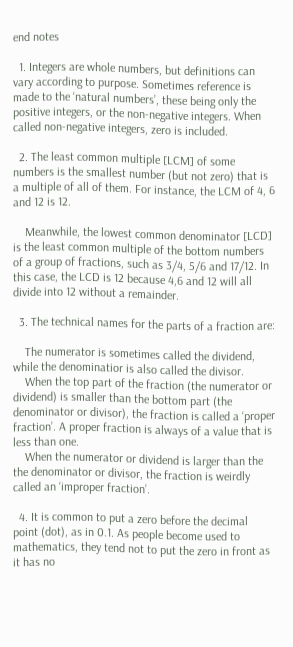end notes

  1. Integers are whole numbers, but definitions can vary according to purpose. Sometimes reference is made to the ‘natural numbers’, these being only the positive integers, or the non-negative integers. When called non-negative integers, zero is included.

  2. The least common multiple [LCM] of some numbers is the smallest number (but not zero) that is a multiple of all of them. For instance, the LCM of 4, 6 and 12 is 12.

    Meanwhile, the lowest common denominator [LCD] is the least common multiple of the bottom numbers of a group of fractions, such as 3/4, 5/6 and 17/12. In this case, the LCD is 12 because 4,6 and 12 will all divide into 12 without a remainder.

  3. The technical names for the parts of a fraction are:

    The numerator is sometimes called the dividend, while the denominatior is also called the divisor.
    When the top part of the fraction (the numerator or dividend) is smaller than the bottom part (the denominator or divisor), the fraction is called a ‘proper fraction’. A proper fraction is always of a value that is less than one.
    When the numerator or dividend is larger than the the denominator or divisor, the fraction is weirdly called an ‘improper fraction’.

  4. It is common to put a zero before the decimal point (dot), as in 0.1. As people become used to mathematics, they tend not to put the zero in front as it has no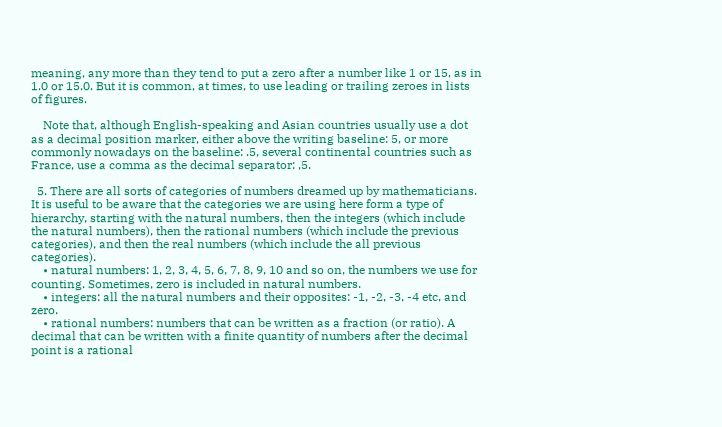meaning, any more than they tend to put a zero after a number like 1 or 15, as in 1.0 or 15.0. But it is common, at times, to use leading or trailing zeroes in lists of figures.

    Note that, although English-speaking and Asian countries usually use a dot as a decimal position marker, either above the writing baseline: 5, or more commonly nowadays on the baseline: .5, several continental countries such as France, use a comma as the decimal separator: ,5.

  5. There are all sorts of categories of numbers dreamed up by mathematicians. It is useful to be aware that the categories we are using here form a type of hierarchy, starting with the natural numbers, then the integers (which include the natural numbers), then the rational numbers (which include the previous categories), and then the real numbers (which include the all previous categories).
    • natural numbers: 1, 2, 3, 4, 5, 6, 7, 8, 9, 10 and so on, the numbers we use for counting. Sometimes, zero is included in natural numbers.
    • integers: all the natural numbers and their opposites: -1, -2, -3, -4 etc, and zero.
    • rational numbers: numbers that can be written as a fraction (or ratio). A decimal that can be written with a finite quantity of numbers after the decimal point is a rational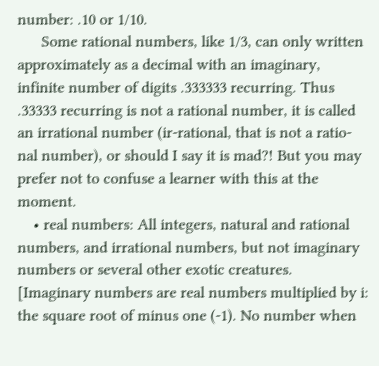number: .10 or 1/10.
      Some rational numbers, like 1/3, can only written approximately as a decimal with an imaginary, infinite number of digits .333333 recurring. Thus .33333 recurring is not a rational number, it is called an irrational number (ir-rational, that is not a ratio-nal number), or should I say it is mad?! But you may prefer not to confuse a learner with this at the moment.
    • real numbers: All integers, natural and rational numbers, and irrational numbers, but not imaginary numbers or several other exotic creatures. [Imaginary numbers are real numbers multiplied by i: the square root of minus one (-1). No number when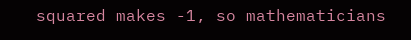squared makes -1, so mathematicians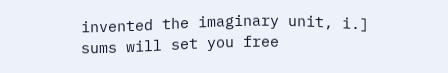invented the imaginary unit, i.]
sums will set you free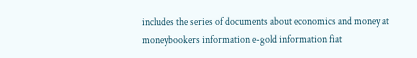includes the series of documents about economics and money at
moneybookers information e-gold information fiat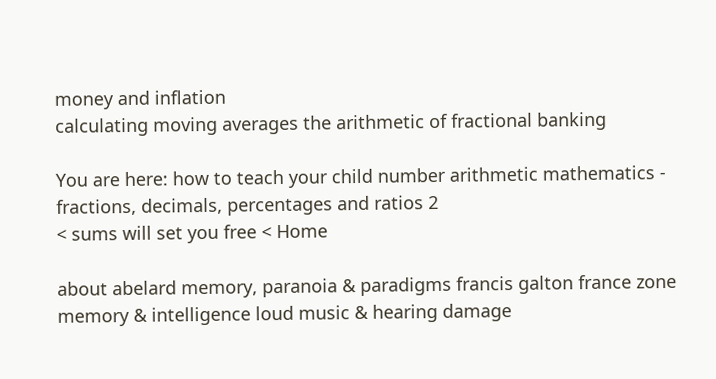money and inflation
calculating moving averages the arithmetic of fractional banking

You are here: how to teach your child number arithmetic mathematics - fractions, decimals, percentages and ratios 2
< sums will set you free < Home

about abelard memory, paranoia & paradigms francis galton france zone   memory & intelligence loud music & hearing damage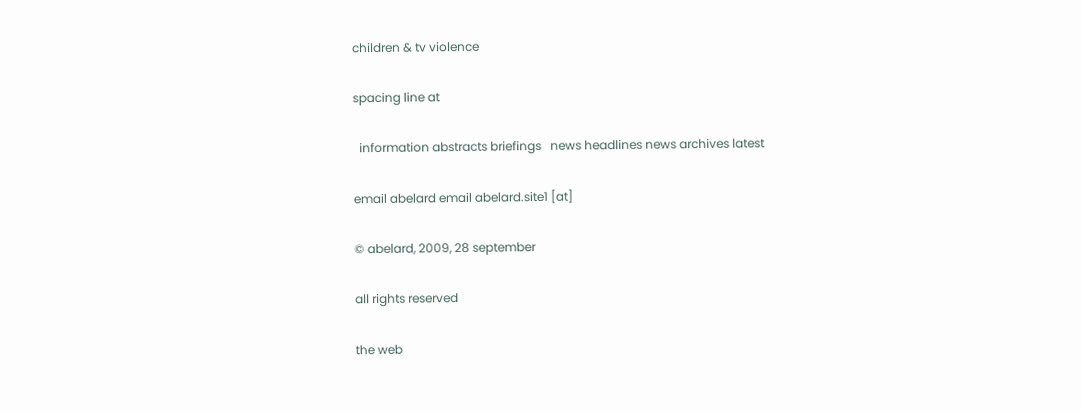children & tv violence

spacing line at

  information abstracts briefings   news headlines news archives latest

email abelard email abelard.site1 [at]

© abelard, 2009, 28 september

all rights reserved

the web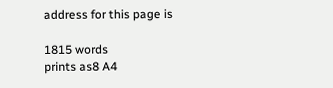address for this page is

1815 words
prints as8 A4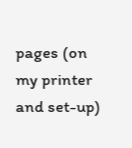pages (on my printer and set-up)